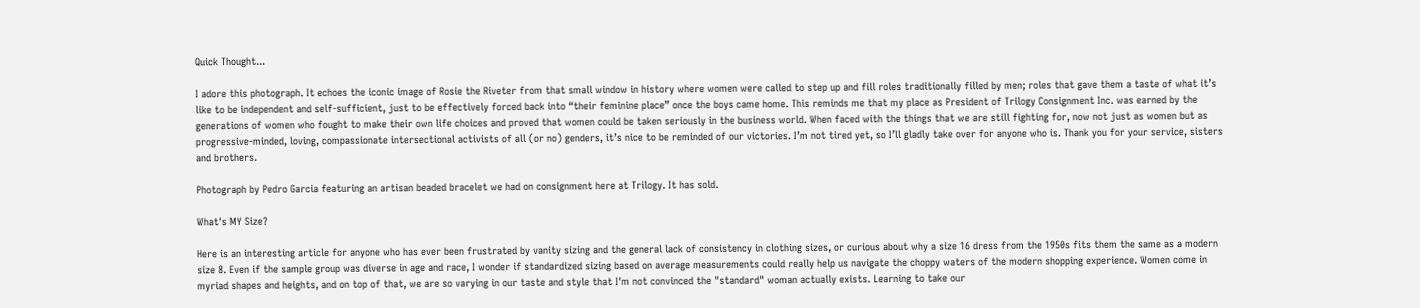Quick Thought...

I adore this photograph. It echoes the iconic image of Rosie the Riveter from that small window in history where women were called to step up and fill roles traditionally filled by men; roles that gave them a taste of what it’s like to be independent and self-sufficient, just to be effectively forced back into “their feminine place” once the boys came home. This reminds me that my place as President of Trilogy Consignment Inc. was earned by the generations of women who fought to make their own life choices and proved that women could be taken seriously in the business world. When faced with the things that we are still fighting for, now not just as women but as progressive-minded, loving, compassionate intersectional activists of all (or no) genders, it’s nice to be reminded of our victories. I’m not tired yet, so I’ll gladly take over for anyone who is. Thank you for your service, sisters and brothers.

Photograph by Pedro Garcia featuring an artisan beaded bracelet we had on consignment here at Trilogy. It has sold.

What's MY Size?

Here is an interesting article for anyone who has ever been frustrated by vanity sizing and the general lack of consistency in clothing sizes, or curious about why a size 16 dress from the 1950s fits them the same as a modern size 8. Even if the sample group was diverse in age and race, I wonder if standardized sizing based on average measurements could really help us navigate the choppy waters of the modern shopping experience. Women come in myriad shapes and heights, and on top of that, we are so varying in our taste and style that I'm not convinced the "standard" woman actually exists. Learning to take our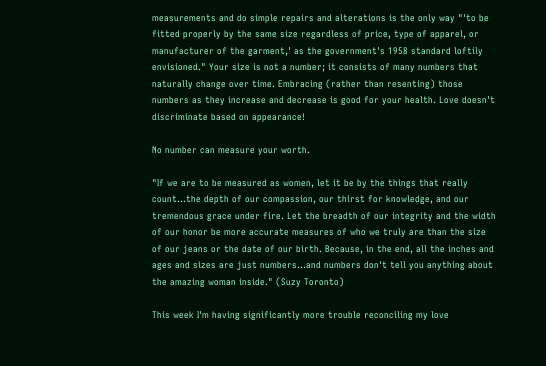measurements and do simple repairs and alterations is the only way "'to be fitted properly by the same size regardless of price, type of apparel, or manufacturer of the garment,' as the government's 1958 standard loftily envisioned." Your size is not a number; it consists of many numbers that naturally change over time. Embracing (rather than resenting) those numbers as they increase and decrease is good for your health. Love doesn't discriminate based on appearance!

No number can measure your worth.

"If we are to be measured as women, let it be by the things that really count...the depth of our compassion, our thirst for knowledge, and our tremendous grace under fire. Let the breadth of our integrity and the width of our honor be more accurate measures of who we truly are than the size of our jeans or the date of our birth. Because, in the end, all the inches and ages and sizes are just numbers...and numbers don't tell you anything about the amazing woman inside." (Suzy Toronto)

This week I'm having significantly more trouble reconciling my love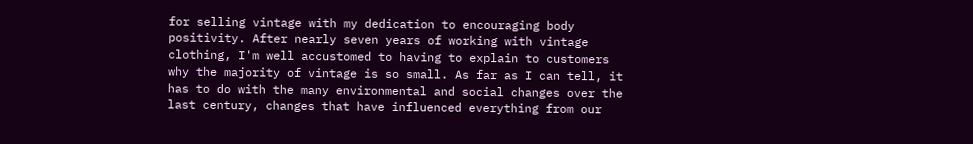for selling vintage with my dedication to encouraging body positivity. After nearly seven years of working with vintage clothing, I'm well accustomed to having to explain to customers why the majority of vintage is so small. As far as I can tell, it has to do with the many environmental and social changes over the last century, changes that have influenced everything from our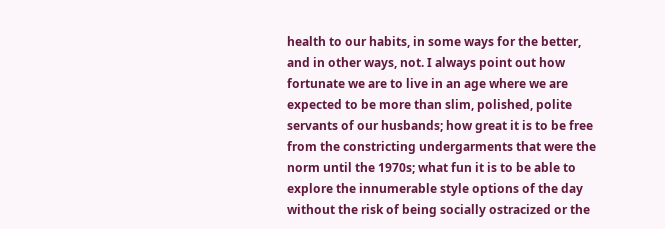health to our habits, in some ways for the better, and in other ways, not. I always point out how fortunate we are to live in an age where we are expected to be more than slim, polished, polite servants of our husbands; how great it is to be free from the constricting undergarments that were the norm until the 1970s; what fun it is to be able to explore the innumerable style options of the day without the risk of being socially ostracized or the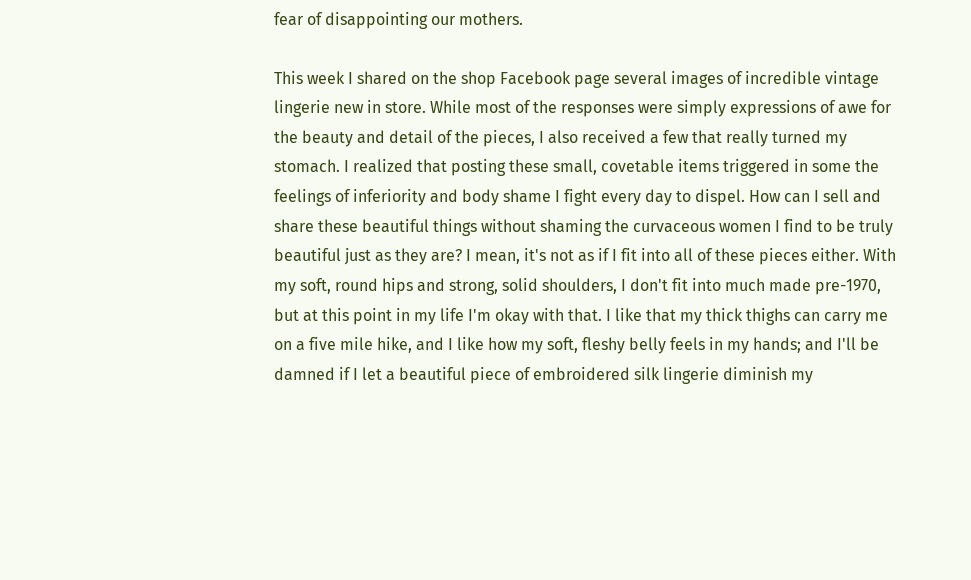fear of disappointing our mothers.

This week I shared on the shop Facebook page several images of incredible vintage lingerie new in store. While most of the responses were simply expressions of awe for the beauty and detail of the pieces, I also received a few that really turned my stomach. I realized that posting these small, covetable items triggered in some the feelings of inferiority and body shame I fight every day to dispel. How can I sell and share these beautiful things without shaming the curvaceous women I find to be truly beautiful just as they are? I mean, it's not as if I fit into all of these pieces either. With my soft, round hips and strong, solid shoulders, I don't fit into much made pre-1970, but at this point in my life I'm okay with that. I like that my thick thighs can carry me on a five mile hike, and I like how my soft, fleshy belly feels in my hands; and I'll be damned if I let a beautiful piece of embroidered silk lingerie diminish my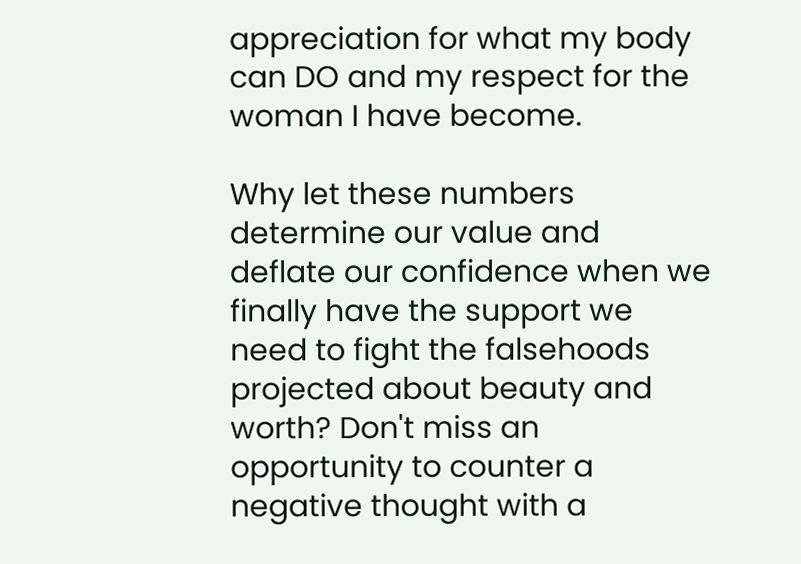appreciation for what my body can DO and my respect for the woman I have become.

Why let these numbers determine our value and deflate our confidence when we finally have the support we need to fight the falsehoods projected about beauty and worth? Don't miss an opportunity to counter a negative thought with a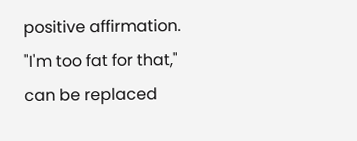positive affirmation. "I'm too fat for that," can be replaced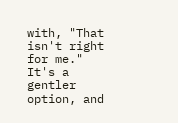with, "That isn't right for me." It's a gentler option, and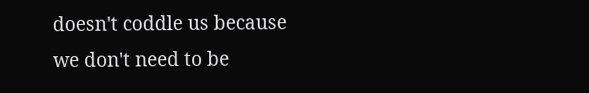doesn't coddle us because we don't need to be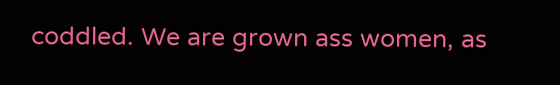coddled. We are grown ass women, as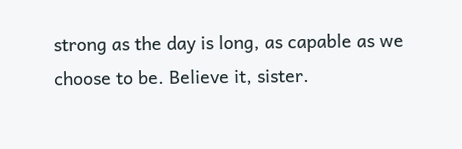strong as the day is long, as capable as we choose to be. Believe it, sister.